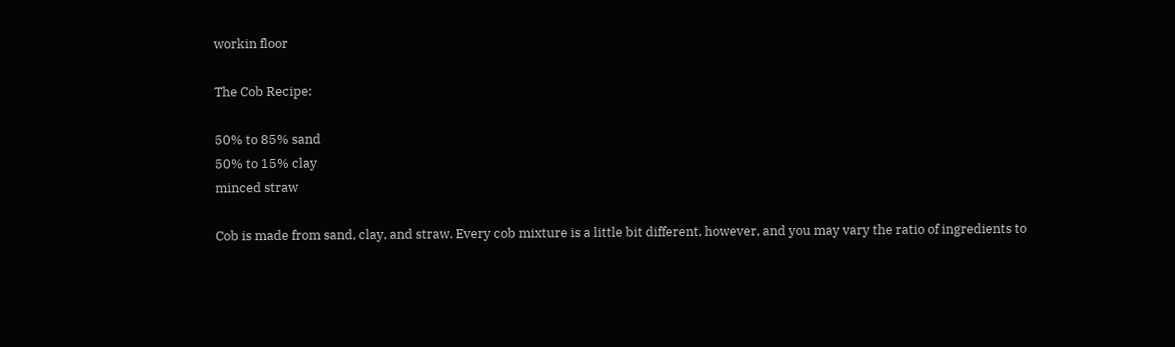workin floor

The Cob Recipe:

50% to 85% sand
50% to 15% clay
minced straw

Cob is made from sand, clay, and straw. Every cob mixture is a little bit different, however, and you may vary the ratio of ingredients to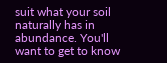suit what your soil naturally has in abundance. You'll want to get to know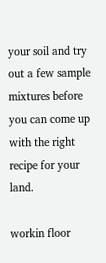your soil and try out a few sample mixtures before you can come up with the right recipe for your land.

workin floor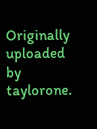Originally uploaded by taylorone.